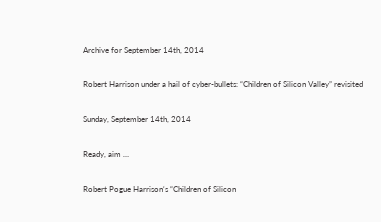Archive for September 14th, 2014

Robert Harrison under a hail of cyber-bullets: “Children of Silicon Valley” revisited

Sunday, September 14th, 2014

Ready, aim …

Robert Pogue Harrison‘s “Children of Silicon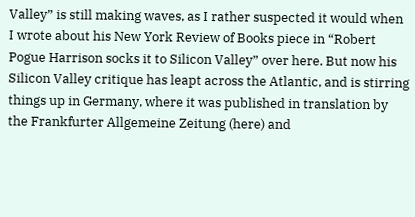Valley” is still making waves, as I rather suspected it would when I wrote about his New York Review of Books piece in “Robert Pogue Harrison socks it to Silicon Valley” over here. But now his Silicon Valley critique has leapt across the Atlantic, and is stirring things up in Germany, where it was published in translation by the Frankfurter Allgemeine Zeitung (here) and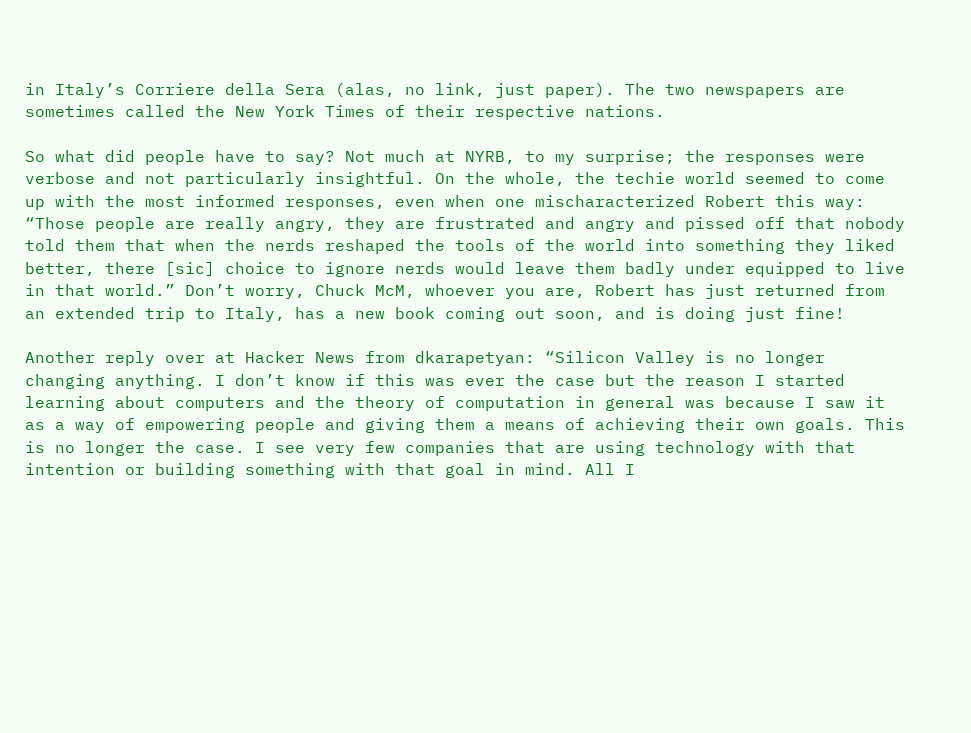in Italy’s Corriere della Sera (alas, no link, just paper). The two newspapers are sometimes called the New York Times of their respective nations.

So what did people have to say? Not much at NYRB, to my surprise; the responses were verbose and not particularly insightful. On the whole, the techie world seemed to come up with the most informed responses, even when one mischaracterized Robert this way: “Those people are really angry, they are frustrated and angry and pissed off that nobody told them that when the nerds reshaped the tools of the world into something they liked better, there [sic] choice to ignore nerds would leave them badly under equipped to live in that world.” Don’t worry, Chuck McM, whoever you are, Robert has just returned from an extended trip to Italy, has a new book coming out soon, and is doing just fine!

Another reply over at Hacker News from dkarapetyan: “Silicon Valley is no longer changing anything. I don’t know if this was ever the case but the reason I started learning about computers and the theory of computation in general was because I saw it as a way of empowering people and giving them a means of achieving their own goals. This is no longer the case. I see very few companies that are using technology with that intention or building something with that goal in mind. All I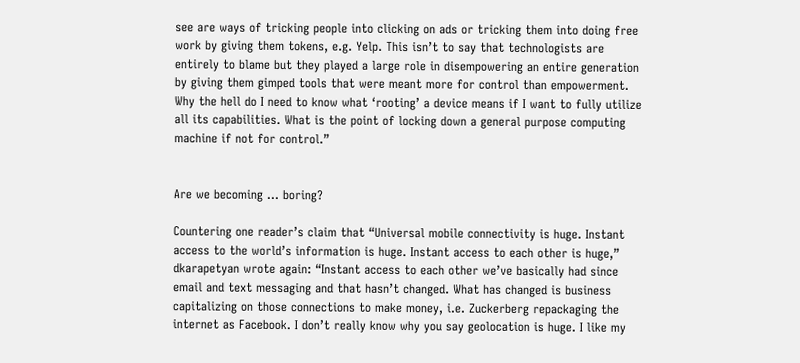see are ways of tricking people into clicking on ads or tricking them into doing free work by giving them tokens, e.g. Yelp. This isn’t to say that technologists are entirely to blame but they played a large role in disempowering an entire generation by giving them gimped tools that were meant more for control than empowerment. Why the hell do I need to know what ‘rooting’ a device means if I want to fully utilize all its capabilities. What is the point of locking down a general purpose computing machine if not for control.”


Are we becoming … boring?

Countering one reader’s claim that “Universal mobile connectivity is huge. Instant access to the world’s information is huge. Instant access to each other is huge,” dkarapetyan wrote again: “Instant access to each other we’ve basically had since email and text messaging and that hasn’t changed. What has changed is business capitalizing on those connections to make money, i.e. Zuckerberg repackaging the internet as Facebook. I don’t really know why you say geolocation is huge. I like my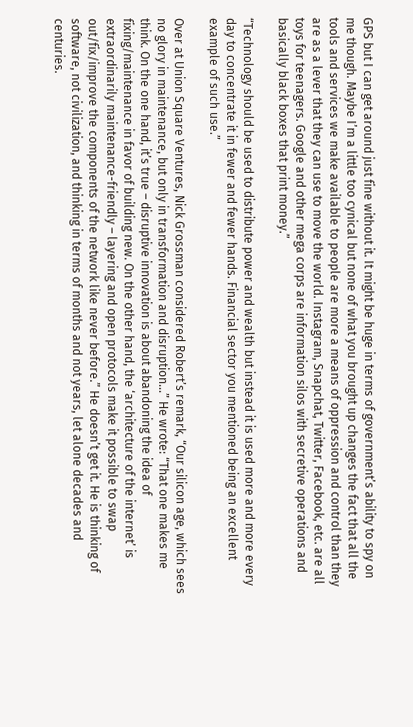GPS but I can get around just fine without it. It might be huge in terms of government’s ability to spy on me though. Maybe I’m a little too cynical but none of what you brought up changes the fact that all the tools and services we make available to people are more a means of oppression and control than they are as a lever that they can use to move the world. Instagram, Snapchat, Twitter, Facebook, etc. are all toys for teenagers. Google and other mega corps are information silos with secretive operations and basically black boxes that print money.”

“Technology should be used to distribute power and wealth but instead it is used more and more every day to concentrate it in fewer and fewer hands. Financial sector you mentioned being an excellent example of such use.”

Over at Union Square Ventures, Nick Grossman considered Robert’s remark, “Our silicon age, which sees no glory in maintenance, but only in transformation and disruption…” He wrote: “That one makes me think. On the one hand, it’s true – disruptive innovation is about abandoning the idea of fixing/maintenance in favor of building new. On the other hand, the ‘architecture of the internet’ is extraordinarily maintenance-friendly – layering and open protocols make it possible to swap out/fix/improve the components of the network like never before.” He doesn’t get it. He is thinking of software, not civilization, and thinking in terms of months and not years, let alone decades and centuries.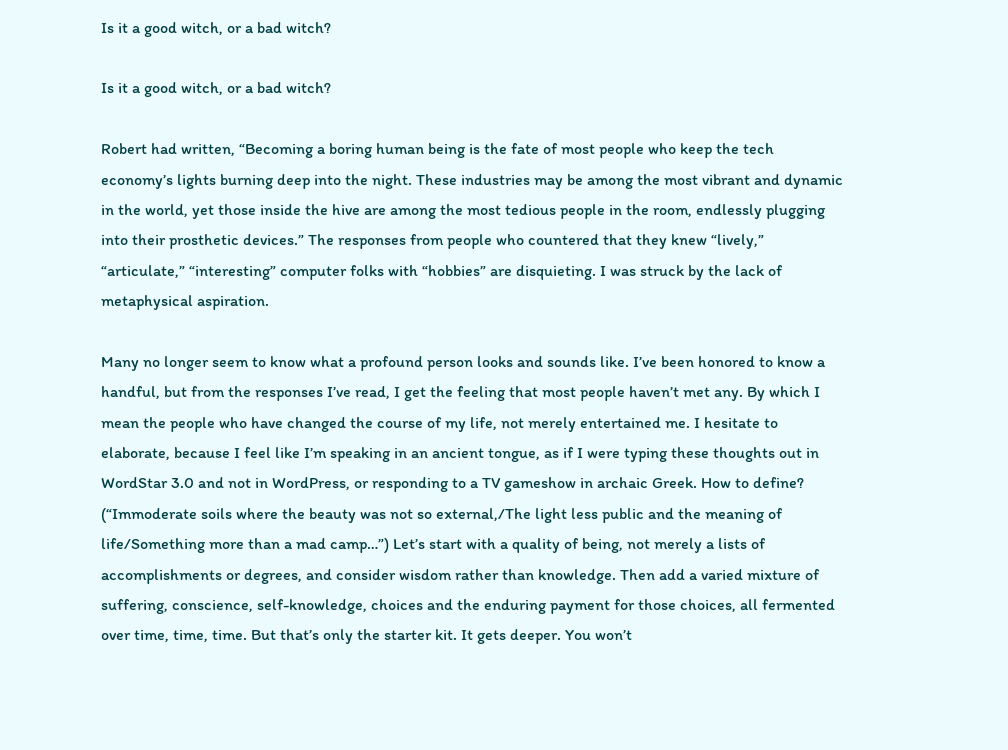Is it a good witch, or a bad witch?

Is it a good witch, or a bad witch?

Robert had written, “Becoming a boring human being is the fate of most people who keep the tech economy’s lights burning deep into the night. These industries may be among the most vibrant and dynamic in the world, yet those inside the hive are among the most tedious people in the room, endlessly plugging into their prosthetic devices.” The responses from people who countered that they knew “lively,” “articulate,” “interesting” computer folks with “hobbies” are disquieting. I was struck by the lack of metaphysical aspiration.

Many no longer seem to know what a profound person looks and sounds like. I’ve been honored to know a handful, but from the responses I’ve read, I get the feeling that most people haven’t met any. By which I mean the people who have changed the course of my life, not merely entertained me. I hesitate to elaborate, because I feel like I’m speaking in an ancient tongue, as if I were typing these thoughts out in WordStar 3.0 and not in WordPress, or responding to a TV gameshow in archaic Greek. How to define? (“Immoderate soils where the beauty was not so external,/The light less public and the meaning of life/Something more than a mad camp…”) Let’s start with a quality of being, not merely a lists of accomplishments or degrees, and consider wisdom rather than knowledge. Then add a varied mixture of suffering, conscience, self-knowledge, choices and the enduring payment for those choices, all fermented over time, time, time. But that’s only the starter kit. It gets deeper. You won’t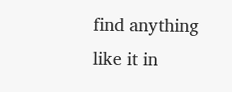find anything like it in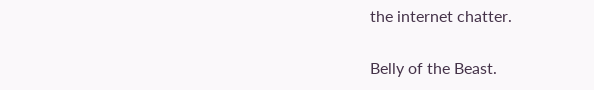the internet chatter.


Belly of the Beast.